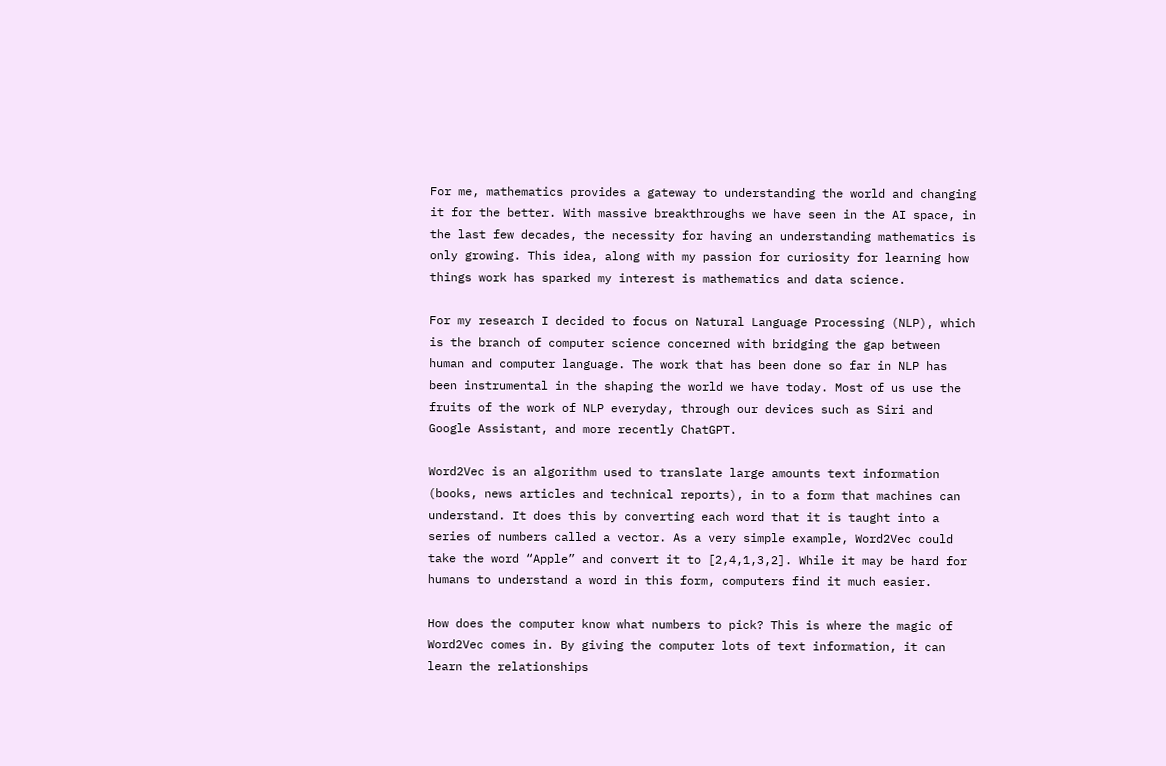For me, mathematics provides a gateway to understanding the world and changing it for the better. With massive breakthroughs we have seen in the AI space, in the last few decades, the necessity for having an understanding mathematics is only growing. This idea, along with my passion for curiosity for learning how things work has sparked my interest is mathematics and data science.

For my research I decided to focus on Natural Language Processing (NLP), which is the branch of computer science concerned with bridging the gap between human and computer language. The work that has been done so far in NLP has been instrumental in the shaping the world we have today. Most of us use the fruits of the work of NLP everyday, through our devices such as Siri and Google Assistant, and more recently ChatGPT.

Word2Vec is an algorithm used to translate large amounts text information (books, news articles and technical reports), in to a form that machines can understand. It does this by converting each word that it is taught into a series of numbers called a vector. As a very simple example, Word2Vec could take the word “Apple” and convert it to [2,4,1,3,2]. While it may be hard for humans to understand a word in this form, computers find it much easier.

How does the computer know what numbers to pick? This is where the magic of Word2Vec comes in. By giving the computer lots of text information, it can learn the relationships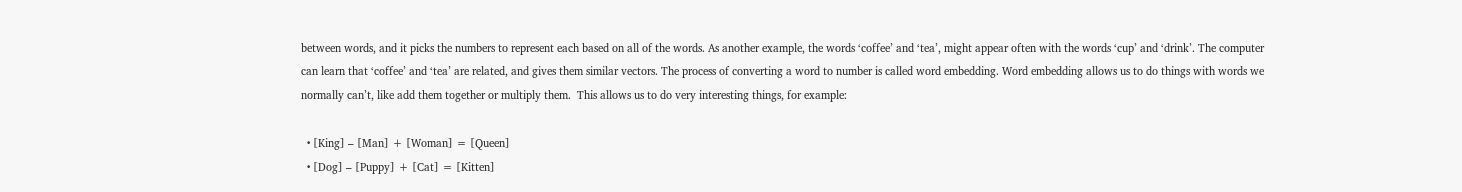between words, and it picks the numbers to represent each based on all of the words. As another example, the words ‘coffee’ and ‘tea’, might appear often with the words ‘cup’ and ‘drink’. The computer can learn that ‘coffee’ and ‘tea’ are related, and gives them similar vectors. The process of converting a word to number is called word embedding. Word embedding allows us to do things with words we normally can’t, like add them together or multiply them.  This allows us to do very interesting things, for example:

  • [King] – [Man] + [Woman] = [Queen]
  • [Dog] – [Puppy] + [Cat] = [Kitten]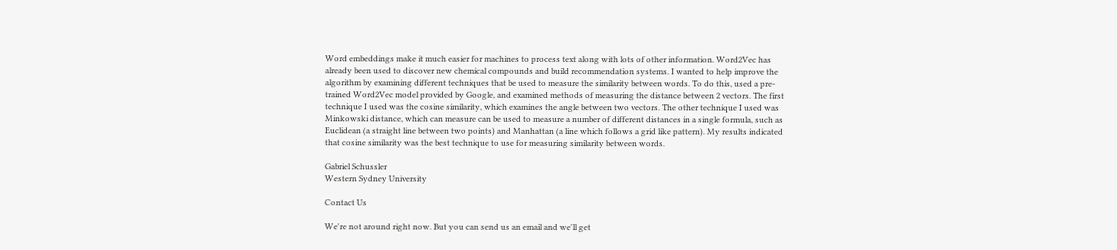Word embeddings make it much easier for machines to process text along with lots of other information. Word2Vec has already been used to discover new chemical compounds and build recommendation systems. I wanted to help improve the algorithm by examining different techniques that be used to measure the similarity between words. To do this, used a pre-trained Word2Vec model provided by Google, and examined methods of measuring the distance between 2 vectors. The first technique I used was the cosine similarity, which examines the angle between two vectors. The other technique I used was Minkowski distance, which can measure can be used to measure a number of different distances in a single formula, such as Euclidean (a straight line between two points) and Manhattan (a line which follows a grid like pattern). My results indicated that cosine similarity was the best technique to use for measuring similarity between words.

Gabriel Schussler
Western Sydney University

Contact Us

We're not around right now. But you can send us an email and we'll get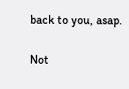back to you, asap.

Not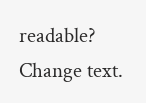readable? Change text.